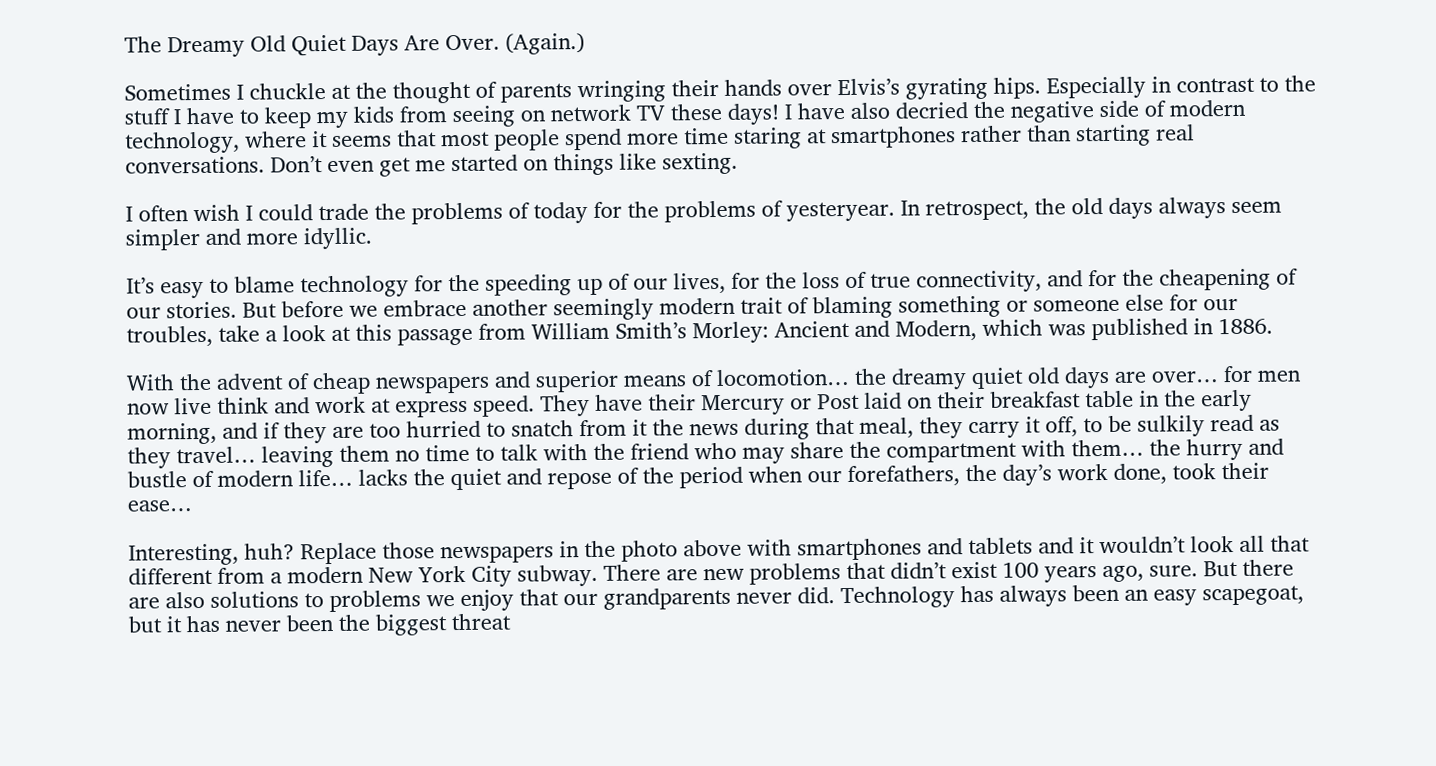The Dreamy Old Quiet Days Are Over. (Again.)

Sometimes I chuckle at the thought of parents wringing their hands over Elvis’s gyrating hips. Especially in contrast to the stuff I have to keep my kids from seeing on network TV these days! I have also decried the negative side of modern technology, where it seems that most people spend more time staring at smartphones rather than starting real conversations. Don’t even get me started on things like sexting.

I often wish I could trade the problems of today for the problems of yesteryear. In retrospect, the old days always seem simpler and more idyllic.

It’s easy to blame technology for the speeding up of our lives, for the loss of true connectivity, and for the cheapening of our stories. But before we embrace another seemingly modern trait of blaming something or someone else for our troubles, take a look at this passage from William Smith’s Morley: Ancient and Modern, which was published in 1886.

With the advent of cheap newspapers and superior means of locomotion… the dreamy quiet old days are over… for men now live think and work at express speed. They have their Mercury or Post laid on their breakfast table in the early morning, and if they are too hurried to snatch from it the news during that meal, they carry it off, to be sulkily read as they travel… leaving them no time to talk with the friend who may share the compartment with them… the hurry and bustle of modern life… lacks the quiet and repose of the period when our forefathers, the day’s work done, took their ease…

Interesting, huh? Replace those newspapers in the photo above with smartphones and tablets and it wouldn’t look all that different from a modern New York City subway. There are new problems that didn’t exist 100 years ago, sure. But there are also solutions to problems we enjoy that our grandparents never did. Technology has always been an easy scapegoat, but it has never been the biggest threat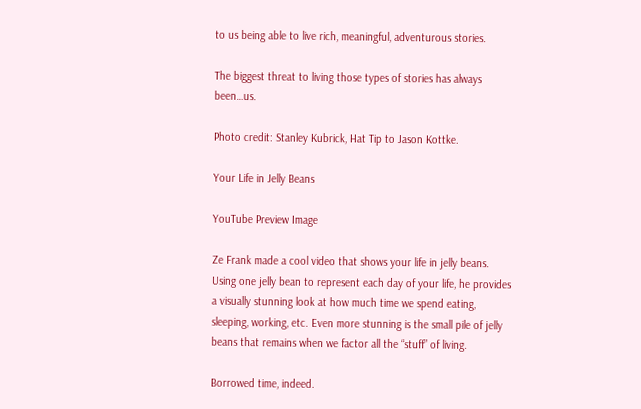to us being able to live rich, meaningful, adventurous stories.

The biggest threat to living those types of stories has always been…us.

Photo credit: Stanley Kubrick, Hat Tip to Jason Kottke.

Your Life in Jelly Beans

YouTube Preview Image

Ze Frank made a cool video that shows your life in jelly beans. Using one jelly bean to represent each day of your life, he provides a visually stunning look at how much time we spend eating, sleeping, working, etc. Even more stunning is the small pile of jelly beans that remains when we factor all the “stuff” of living.

Borrowed time, indeed.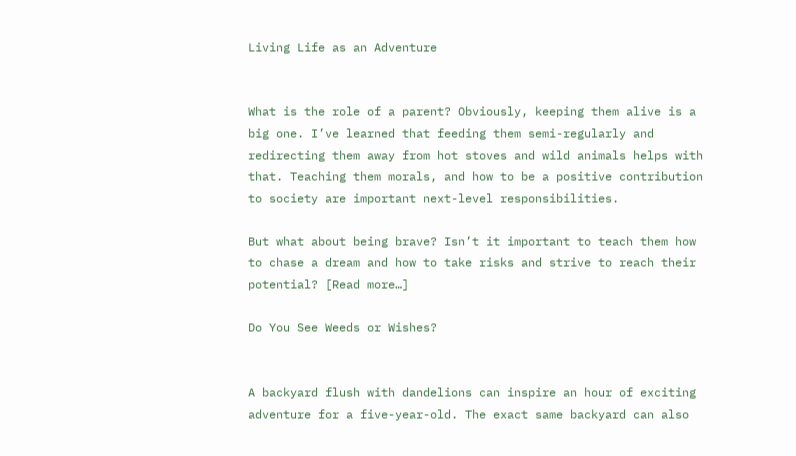Living Life as an Adventure


What is the role of a parent? Obviously, keeping them alive is a big one. I’ve learned that feeding them semi-regularly and redirecting them away from hot stoves and wild animals helps with that. Teaching them morals, and how to be a positive contribution to society are important next-level responsibilities.

But what about being brave? Isn’t it important to teach them how to chase a dream and how to take risks and strive to reach their potential? [Read more…]

Do You See Weeds or Wishes?


A backyard flush with dandelions can inspire an hour of exciting adventure for a five-year-old. The exact same backyard can also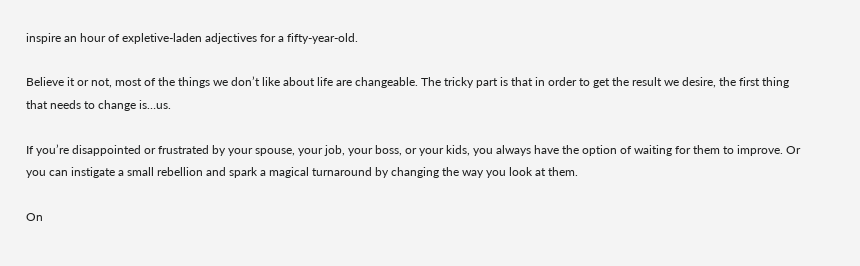inspire an hour of expletive-laden adjectives for a fifty-year-old.

Believe it or not, most of the things we don’t like about life are changeable. The tricky part is that in order to get the result we desire, the first thing that needs to change is…us.

If you’re disappointed or frustrated by your spouse, your job, your boss, or your kids, you always have the option of waiting for them to improve. Or you can instigate a small rebellion and spark a magical turnaround by changing the way you look at them.

On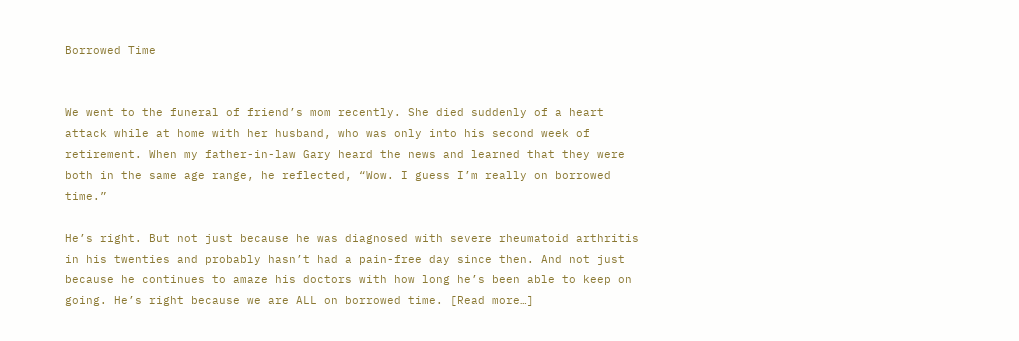Borrowed Time


We went to the funeral of friend’s mom recently. She died suddenly of a heart attack while at home with her husband, who was only into his second week of retirement. When my father-in-law Gary heard the news and learned that they were both in the same age range, he reflected, “Wow. I guess I’m really on borrowed time.”

He’s right. But not just because he was diagnosed with severe rheumatoid arthritis in his twenties and probably hasn’t had a pain-free day since then. And not just because he continues to amaze his doctors with how long he’s been able to keep on going. He’s right because we are ALL on borrowed time. [Read more…]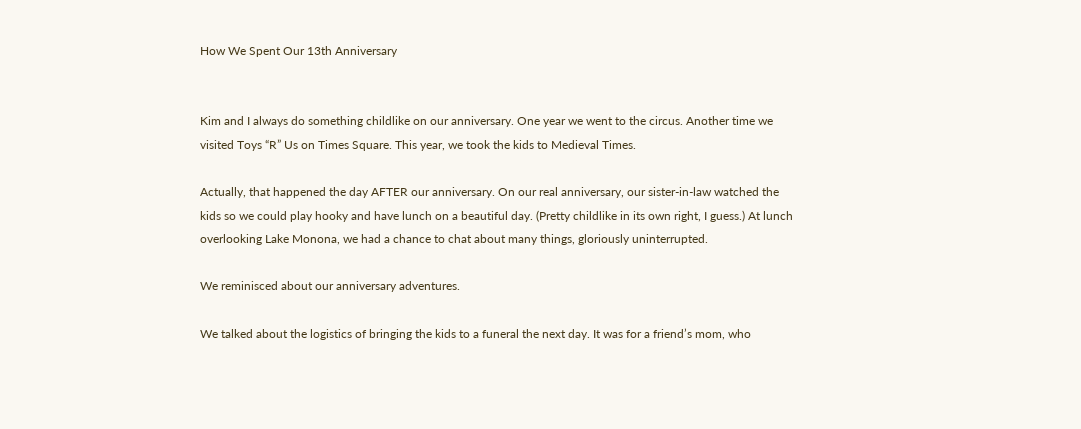How We Spent Our 13th Anniversary


Kim and I always do something childlike on our anniversary. One year we went to the circus. Another time we visited Toys “R” Us on Times Square. This year, we took the kids to Medieval Times.

Actually, that happened the day AFTER our anniversary. On our real anniversary, our sister-in-law watched the kids so we could play hooky and have lunch on a beautiful day. (Pretty childlike in its own right, I guess.) At lunch overlooking Lake Monona, we had a chance to chat about many things, gloriously uninterrupted.

We reminisced about our anniversary adventures.

We talked about the logistics of bringing the kids to a funeral the next day. It was for a friend’s mom, who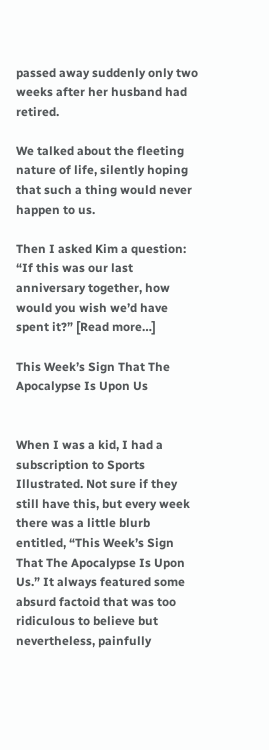passed away suddenly only two weeks after her husband had retired.

We talked about the fleeting nature of life, silently hoping that such a thing would never happen to us.

Then I asked Kim a question: “If this was our last anniversary together, how would you wish we’d have spent it?” [Read more…]

This Week’s Sign That The Apocalypse Is Upon Us


When I was a kid, I had a subscription to Sports Illustrated. Not sure if they still have this, but every week there was a little blurb entitled, “This Week’s Sign That The Apocalypse Is Upon Us.” It always featured some absurd factoid that was too ridiculous to believe but nevertheless, painfully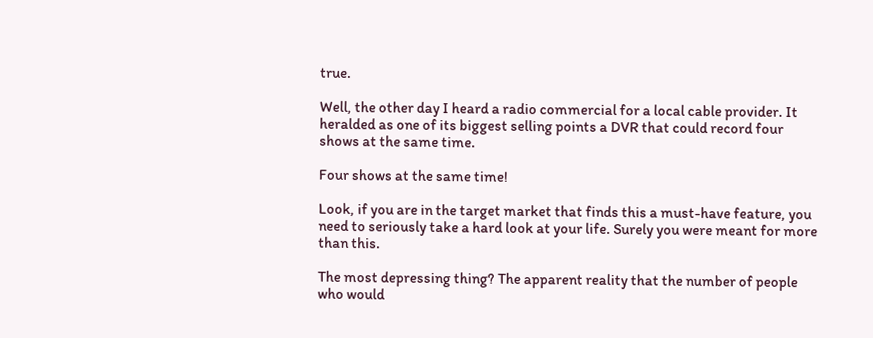true.

Well, the other day I heard a radio commercial for a local cable provider. It heralded as one of its biggest selling points a DVR that could record four shows at the same time.

Four shows at the same time!

Look, if you are in the target market that finds this a must-have feature, you need to seriously take a hard look at your life. Surely you were meant for more than this.

The most depressing thing? The apparent reality that the number of people who would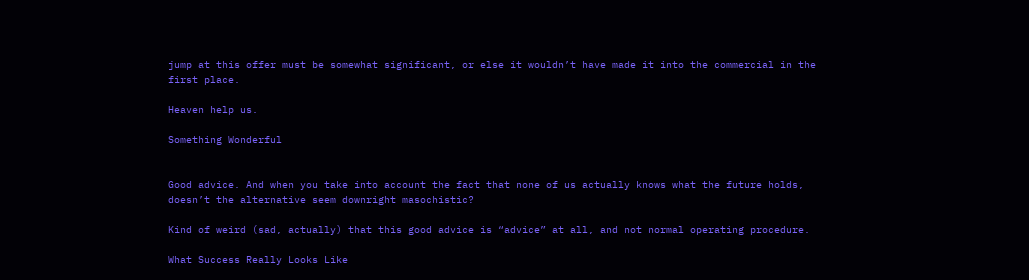jump at this offer must be somewhat significant, or else it wouldn’t have made it into the commercial in the first place.

Heaven help us.

Something Wonderful


Good advice. And when you take into account the fact that none of us actually knows what the future holds, doesn’t the alternative seem downright masochistic?

Kind of weird (sad, actually) that this good advice is “advice” at all, and not normal operating procedure.

What Success Really Looks Like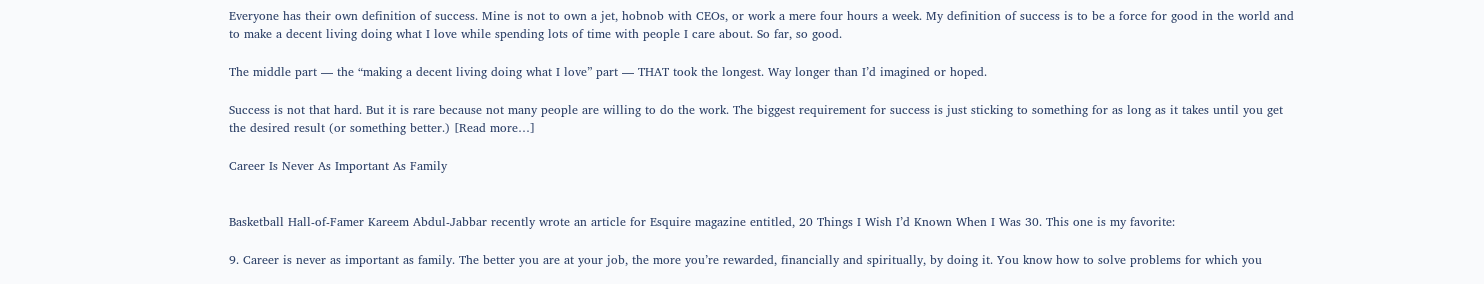Everyone has their own definition of success. Mine is not to own a jet, hobnob with CEOs, or work a mere four hours a week. My definition of success is to be a force for good in the world and to make a decent living doing what I love while spending lots of time with people I care about. So far, so good.

The middle part — the “making a decent living doing what I love” part — THAT took the longest. Way longer than I’d imagined or hoped.

Success is not that hard. But it is rare because not many people are willing to do the work. The biggest requirement for success is just sticking to something for as long as it takes until you get the desired result (or something better.) [Read more…]

Career Is Never As Important As Family


Basketball Hall-of-Famer Kareem Abdul-Jabbar recently wrote an article for Esquire magazine entitled, 20 Things I Wish I’d Known When I Was 30. This one is my favorite:

9. Career is never as important as family. The better you are at your job, the more you’re rewarded, financially and spiritually, by doing it. You know how to solve problems for which you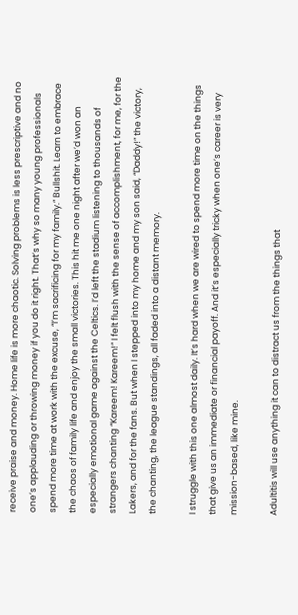receive praise and money. Home life is more chaotic. Solving problems is less prescriptive and no one’s applauding or throwing money if you do it right. That’s why so many young professionals spend more time at work with the excuse, “I’m sacrificing for my family.” Bullshit. Learn to embrace the chaos of family life and enjoy the small victories. This hit me one night after we’d won an especially emotional game against the Celtics. I’d left the stadium listening to thousands of strangers chanting “Kareem! Kareem!” I felt flush with the sense of accomplishment, for me, for the Lakers, and for the fans. But when I stepped into my home and my son said, “Daddy!” the victory, the chanting, the league standings, all faded into a distant memory.

I struggle with this one almost daily. It’s hard when we are wired to spend more time on the things that give us an immediate or financial payoff. And it’s especially tricky when one’s career is very mission-based, like mine.

Adultitis will use anything it can to distract us from the things that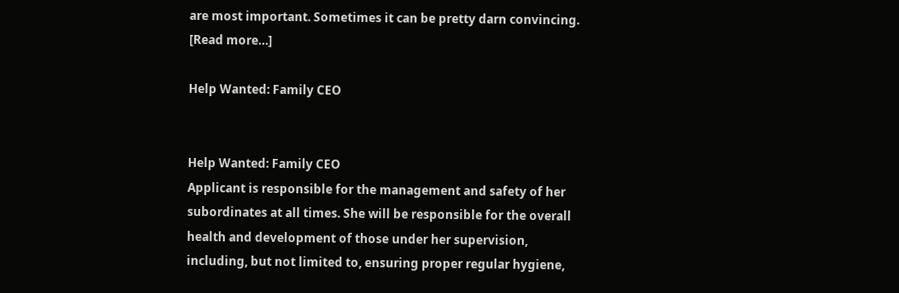are most important. Sometimes it can be pretty darn convincing. [Read more…]

Help Wanted: Family CEO


Help Wanted: Family CEO
Applicant is responsible for the management and safety of her subordinates at all times. She will be responsible for the overall health and development of those under her supervision, including, but not limited to, ensuring proper regular hygiene,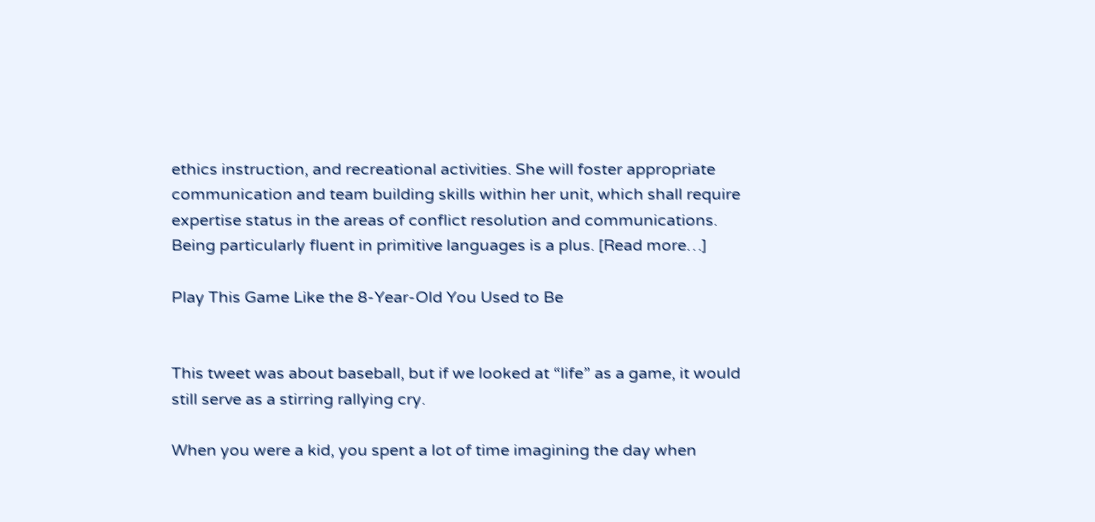ethics instruction, and recreational activities. She will foster appropriate communication and team building skills within her unit, which shall require expertise status in the areas of conflict resolution and communications. Being particularly fluent in primitive languages is a plus. [Read more…]

Play This Game Like the 8-Year-Old You Used to Be


This tweet was about baseball, but if we looked at “life” as a game, it would still serve as a stirring rallying cry.

When you were a kid, you spent a lot of time imagining the day when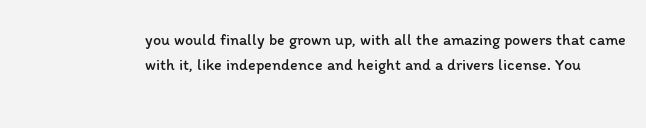you would finally be grown up, with all the amazing powers that came with it, like independence and height and a drivers license. You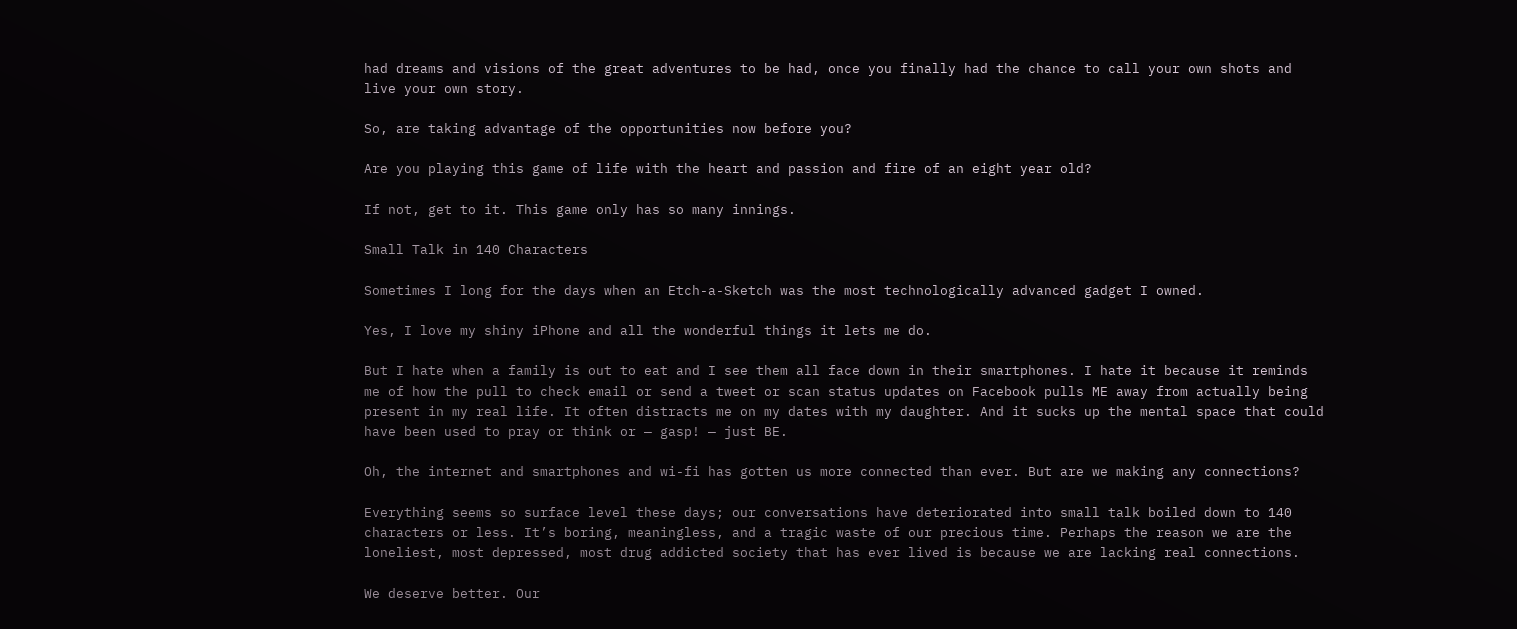had dreams and visions of the great adventures to be had, once you finally had the chance to call your own shots and live your own story.

So, are taking advantage of the opportunities now before you?

Are you playing this game of life with the heart and passion and fire of an eight year old?

If not, get to it. This game only has so many innings.

Small Talk in 140 Characters

Sometimes I long for the days when an Etch-a-Sketch was the most technologically advanced gadget I owned.

Yes, I love my shiny iPhone and all the wonderful things it lets me do.

But I hate when a family is out to eat and I see them all face down in their smartphones. I hate it because it reminds me of how the pull to check email or send a tweet or scan status updates on Facebook pulls ME away from actually being present in my real life. It often distracts me on my dates with my daughter. And it sucks up the mental space that could have been used to pray or think or — gasp! — just BE.

Oh, the internet and smartphones and wi-fi has gotten us more connected than ever. But are we making any connections?

Everything seems so surface level these days; our conversations have deteriorated into small talk boiled down to 140 characters or less. It’s boring, meaningless, and a tragic waste of our precious time. Perhaps the reason we are the loneliest, most depressed, most drug addicted society that has ever lived is because we are lacking real connections.

We deserve better. Our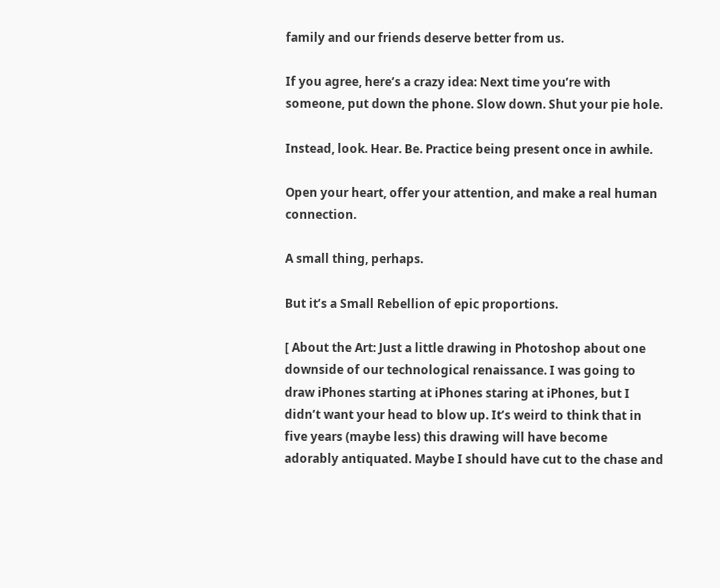family and our friends deserve better from us.

If you agree, here’s a crazy idea: Next time you’re with someone, put down the phone. Slow down. Shut your pie hole.

Instead, look. Hear. Be. Practice being present once in awhile.

Open your heart, offer your attention, and make a real human connection.

A small thing, perhaps.

But it’s a Small Rebellion of epic proportions.

[ About the Art: Just a little drawing in Photoshop about one downside of our technological renaissance. I was going to draw iPhones starting at iPhones staring at iPhones, but I didn’t want your head to blow up. It’s weird to think that in five years (maybe less) this drawing will have become adorably antiquated. Maybe I should have cut to the chase and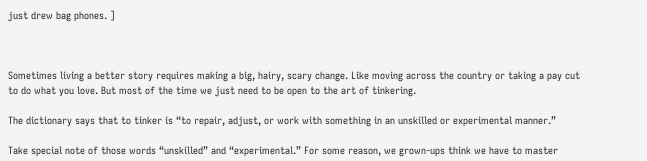just drew bag phones. ]



Sometimes living a better story requires making a big, hairy, scary change. Like moving across the country or taking a pay cut to do what you love. But most of the time we just need to be open to the art of tinkering.

The dictionary says that to tinker is “to repair, adjust, or work with something in an unskilled or experimental manner.”

Take special note of those words “unskilled” and “experimental.” For some reason, we grown-ups think we have to master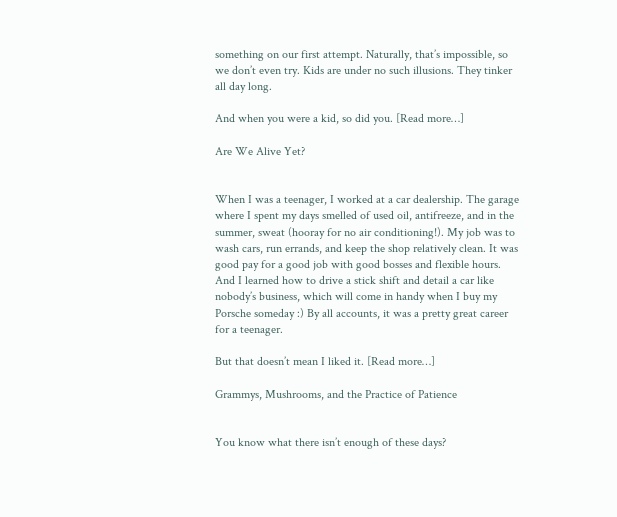something on our first attempt. Naturally, that’s impossible, so we don’t even try. Kids are under no such illusions. They tinker all day long.

And when you were a kid, so did you. [Read more…]

Are We Alive Yet?


When I was a teenager, I worked at a car dealership. The garage where I spent my days smelled of used oil, antifreeze, and in the summer, sweat (hooray for no air conditioning!). My job was to wash cars, run errands, and keep the shop relatively clean. It was good pay for a good job with good bosses and flexible hours. And I learned how to drive a stick shift and detail a car like nobody’s business, which will come in handy when I buy my Porsche someday :) By all accounts, it was a pretty great career for a teenager.

But that doesn’t mean I liked it. [Read more…]

Grammys, Mushrooms, and the Practice of Patience


You know what there isn’t enough of these days?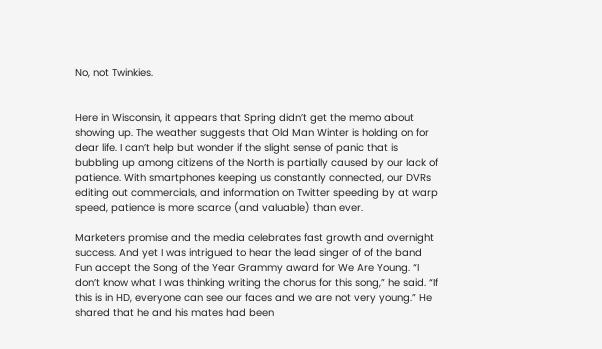No, not Twinkies.


Here in Wisconsin, it appears that Spring didn’t get the memo about showing up. The weather suggests that Old Man Winter is holding on for dear life. I can’t help but wonder if the slight sense of panic that is bubbling up among citizens of the North is partially caused by our lack of patience. With smartphones keeping us constantly connected, our DVRs editing out commercials, and information on Twitter speeding by at warp speed, patience is more scarce (and valuable) than ever.

Marketers promise and the media celebrates fast growth and overnight success. And yet I was intrigued to hear the lead singer of of the band Fun accept the Song of the Year Grammy award for We Are Young. “I don’t know what I was thinking writing the chorus for this song,” he said. “If this is in HD, everyone can see our faces and we are not very young.” He shared that he and his mates had been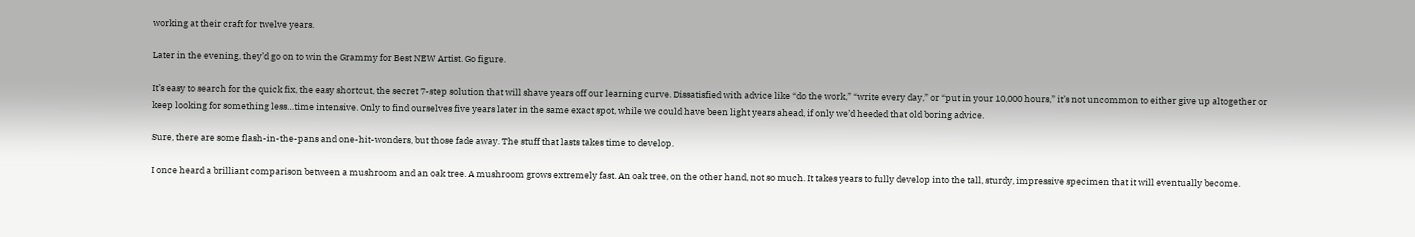working at their craft for twelve years.

Later in the evening, they’d go on to win the Grammy for Best NEW Artist. Go figure.

It’s easy to search for the quick fix, the easy shortcut, the secret 7-step solution that will shave years off our learning curve. Dissatisfied with advice like “do the work,” “write every day,” or “put in your 10,000 hours,” it’s not uncommon to either give up altogether or keep looking for something less…time intensive. Only to find ourselves five years later in the same exact spot, while we could have been light years ahead, if only we’d heeded that old boring advice.

Sure, there are some flash-in-the-pans and one-hit-wonders, but those fade away. The stuff that lasts takes time to develop.

I once heard a brilliant comparison between a mushroom and an oak tree. A mushroom grows extremely fast. An oak tree, on the other hand, not so much. It takes years to fully develop into the tall, sturdy, impressive specimen that it will eventually become.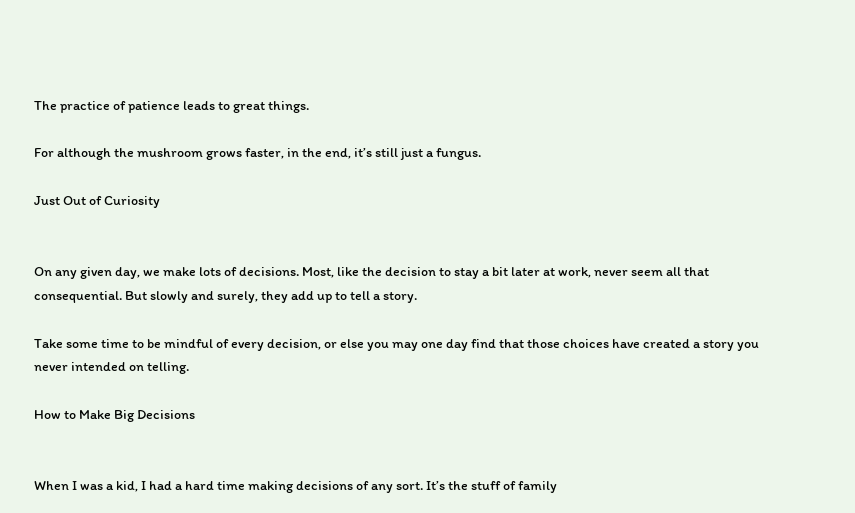The practice of patience leads to great things.

For although the mushroom grows faster, in the end, it’s still just a fungus.

Just Out of Curiosity


On any given day, we make lots of decisions. Most, like the decision to stay a bit later at work, never seem all that consequential. But slowly and surely, they add up to tell a story.

Take some time to be mindful of every decision, or else you may one day find that those choices have created a story you never intended on telling.

How to Make Big Decisions


When I was a kid, I had a hard time making decisions of any sort. It’s the stuff of family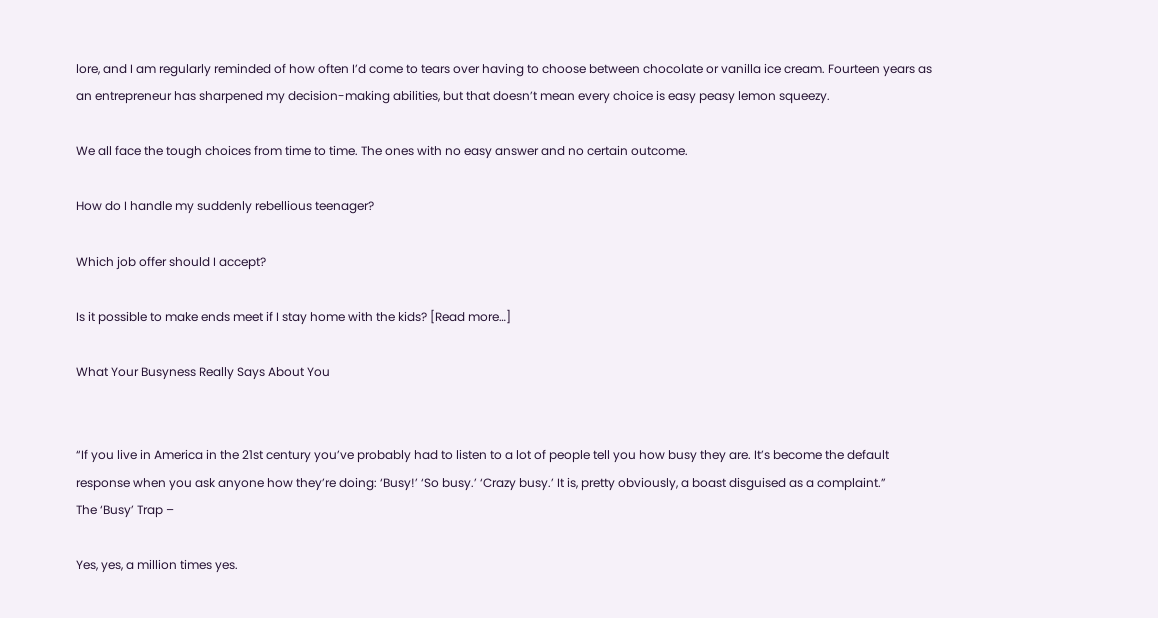lore, and I am regularly reminded of how often I’d come to tears over having to choose between chocolate or vanilla ice cream. Fourteen years as an entrepreneur has sharpened my decision-making abilities, but that doesn’t mean every choice is easy peasy lemon squeezy.

We all face the tough choices from time to time. The ones with no easy answer and no certain outcome.

How do I handle my suddenly rebellious teenager?

Which job offer should I accept?

Is it possible to make ends meet if I stay home with the kids? [Read more…]

What Your Busyness Really Says About You


“If you live in America in the 21st century you’ve probably had to listen to a lot of people tell you how busy they are. It’s become the default response when you ask anyone how they’re doing: ‘Busy!’ ‘So busy.’ ‘Crazy busy.’ It is, pretty obviously, a boast disguised as a complaint.”
The ‘Busy’ Trap –

Yes, yes, a million times yes.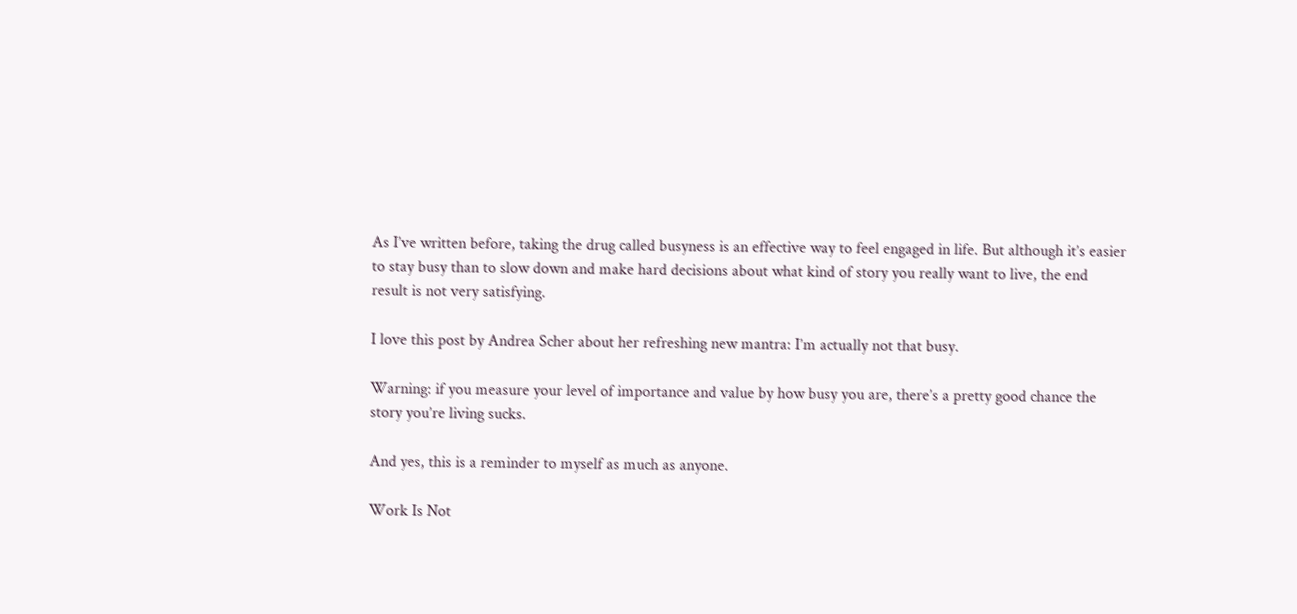As I’ve written before, taking the drug called busyness is an effective way to feel engaged in life. But although it’s easier to stay busy than to slow down and make hard decisions about what kind of story you really want to live, the end result is not very satisfying.

I love this post by Andrea Scher about her refreshing new mantra: I’m actually not that busy.

Warning: if you measure your level of importance and value by how busy you are, there’s a pretty good chance the story you’re living sucks.

And yes, this is a reminder to myself as much as anyone.

Work Is Not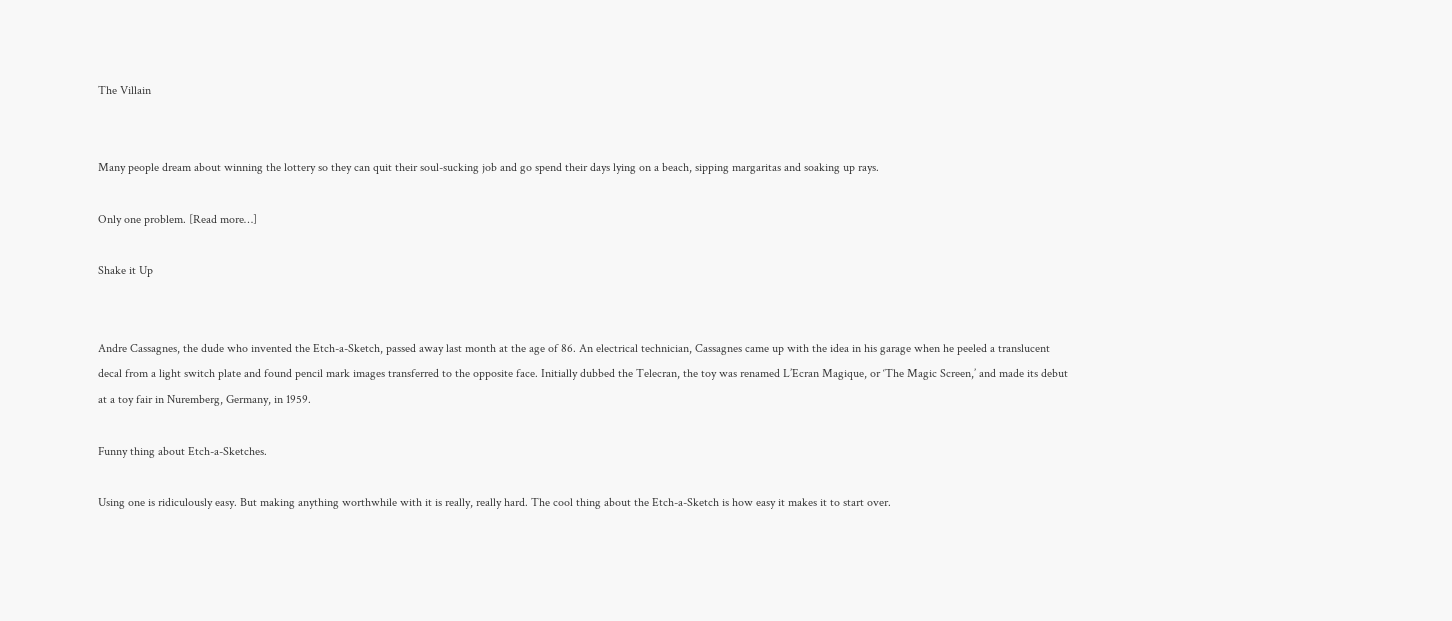The Villain


Many people dream about winning the lottery so they can quit their soul-sucking job and go spend their days lying on a beach, sipping margaritas and soaking up rays.

Only one problem. [Read more…]

Shake it Up


Andre Cassagnes, the dude who invented the Etch-a-Sketch, passed away last month at the age of 86. An electrical technician, Cassagnes came up with the idea in his garage when he peeled a translucent decal from a light switch plate and found pencil mark images transferred to the opposite face. Initially dubbed the Telecran, the toy was renamed L’Ecran Magique, or ‘The Magic Screen,’ and made its debut at a toy fair in Nuremberg, Germany, in 1959.

Funny thing about Etch-a-Sketches.

Using one is ridiculously easy. But making anything worthwhile with it is really, really hard. The cool thing about the Etch-a-Sketch is how easy it makes it to start over.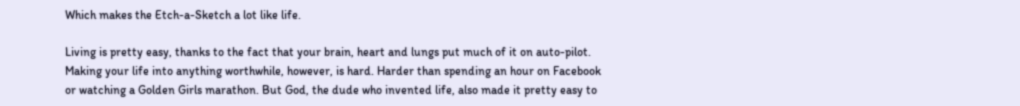Which makes the Etch-a-Sketch a lot like life.

Living is pretty easy, thanks to the fact that your brain, heart and lungs put much of it on auto-pilot. Making your life into anything worthwhile, however, is hard. Harder than spending an hour on Facebook or watching a Golden Girls marathon. But God, the dude who invented life, also made it pretty easy to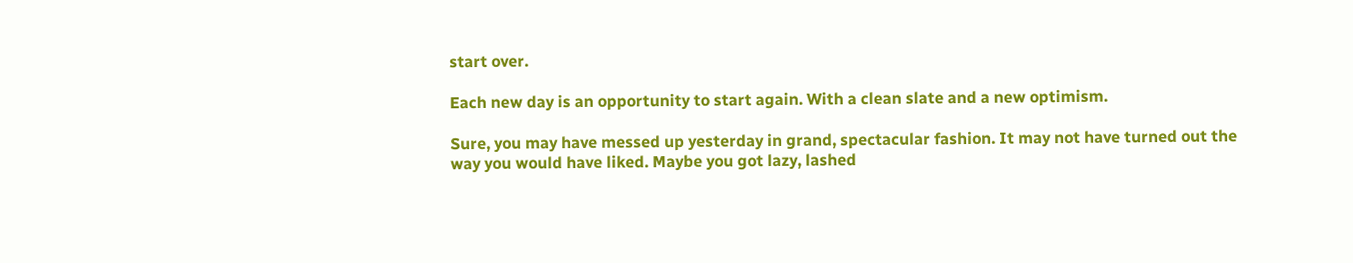start over.

Each new day is an opportunity to start again. With a clean slate and a new optimism.

Sure, you may have messed up yesterday in grand, spectacular fashion. It may not have turned out the way you would have liked. Maybe you got lazy, lashed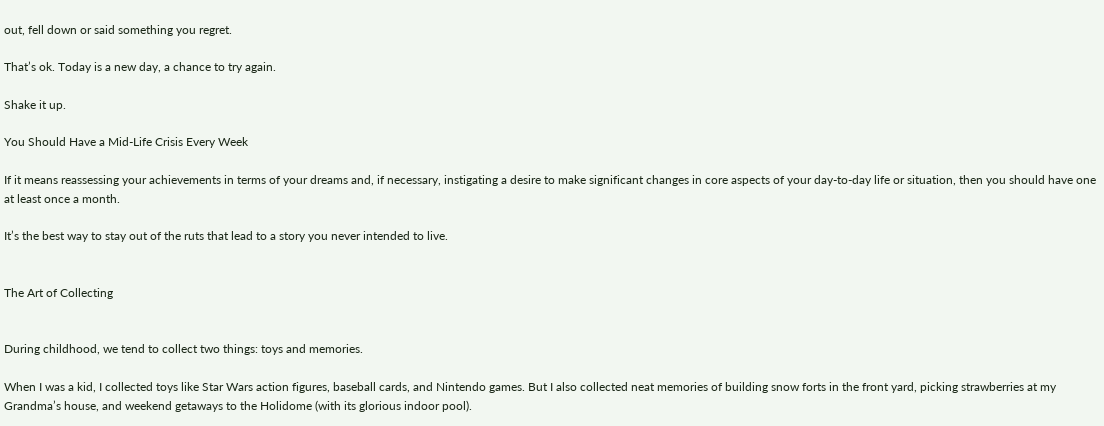out, fell down or said something you regret.

That’s ok. Today is a new day, a chance to try again.

Shake it up.

You Should Have a Mid-Life Crisis Every Week

If it means reassessing your achievements in terms of your dreams and, if necessary, instigating a desire to make significant changes in core aspects of your day-to-day life or situation, then you should have one at least once a month.

It’s the best way to stay out of the ruts that lead to a story you never intended to live.


The Art of Collecting


During childhood, we tend to collect two things: toys and memories.

When I was a kid, I collected toys like Star Wars action figures, baseball cards, and Nintendo games. But I also collected neat memories of building snow forts in the front yard, picking strawberries at my Grandma’s house, and weekend getaways to the Holidome (with its glorious indoor pool).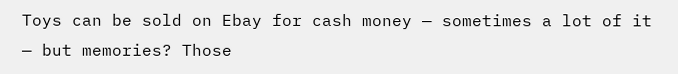Toys can be sold on Ebay for cash money — sometimes a lot of it — but memories? Those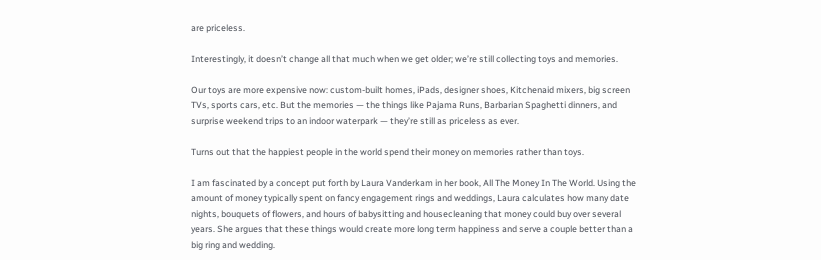are priceless.

Interestingly, it doesn’t change all that much when we get older; we’re still collecting toys and memories.

Our toys are more expensive now: custom-built homes, iPads, designer shoes, Kitchenaid mixers, big screen TVs, sports cars, etc. But the memories — the things like Pajama Runs, Barbarian Spaghetti dinners, and surprise weekend trips to an indoor waterpark — they’re still as priceless as ever.

Turns out that the happiest people in the world spend their money on memories rather than toys.

I am fascinated by a concept put forth by Laura Vanderkam in her book, All The Money In The World. Using the amount of money typically spent on fancy engagement rings and weddings, Laura calculates how many date nights, bouquets of flowers, and hours of babysitting and housecleaning that money could buy over several years. She argues that these things would create more long term happiness and serve a couple better than a big ring and wedding.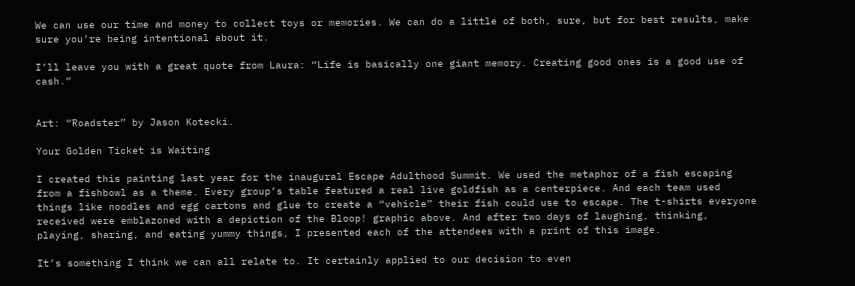We can use our time and money to collect toys or memories. We can do a little of both, sure, but for best results, make sure you’re being intentional about it.

I’ll leave you with a great quote from Laura: “Life is basically one giant memory. Creating good ones is a good use of cash.”


Art: “Roadster” by Jason Kotecki.

Your Golden Ticket is Waiting

I created this painting last year for the inaugural Escape Adulthood Summit. We used the metaphor of a fish escaping from a fishbowl as a theme. Every group’s table featured a real live goldfish as a centerpiece. And each team used things like noodles and egg cartons and glue to create a “vehicle” their fish could use to escape. The t-shirts everyone received were emblazoned with a depiction of the Bloop! graphic above. And after two days of laughing, thinking, playing, sharing, and eating yummy things, I presented each of the attendees with a print of this image.

It’s something I think we can all relate to. It certainly applied to our decision to even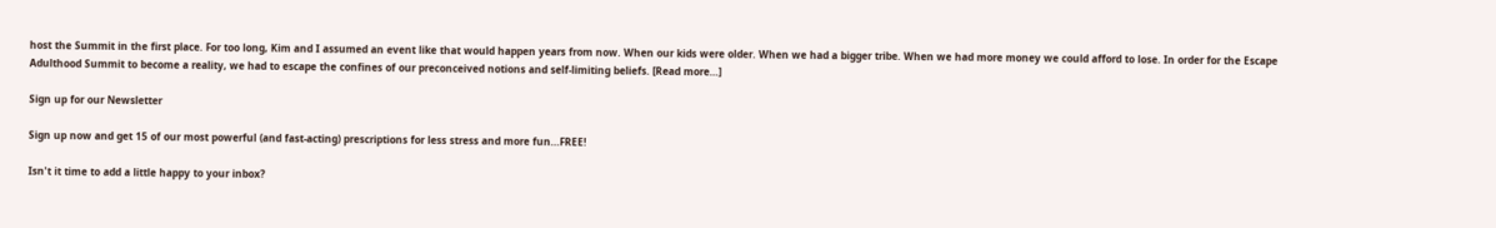host the Summit in the first place. For too long, Kim and I assumed an event like that would happen years from now. When our kids were older. When we had a bigger tribe. When we had more money we could afford to lose. In order for the Escape Adulthood Summit to become a reality, we had to escape the confines of our preconceived notions and self-limiting beliefs. [Read more…]

Sign up for our Newsletter

Sign up now and get 15 of our most powerful (and fast-acting) prescriptions for less stress and more fun...FREE!

Isn't it time to add a little happy to your inbox?